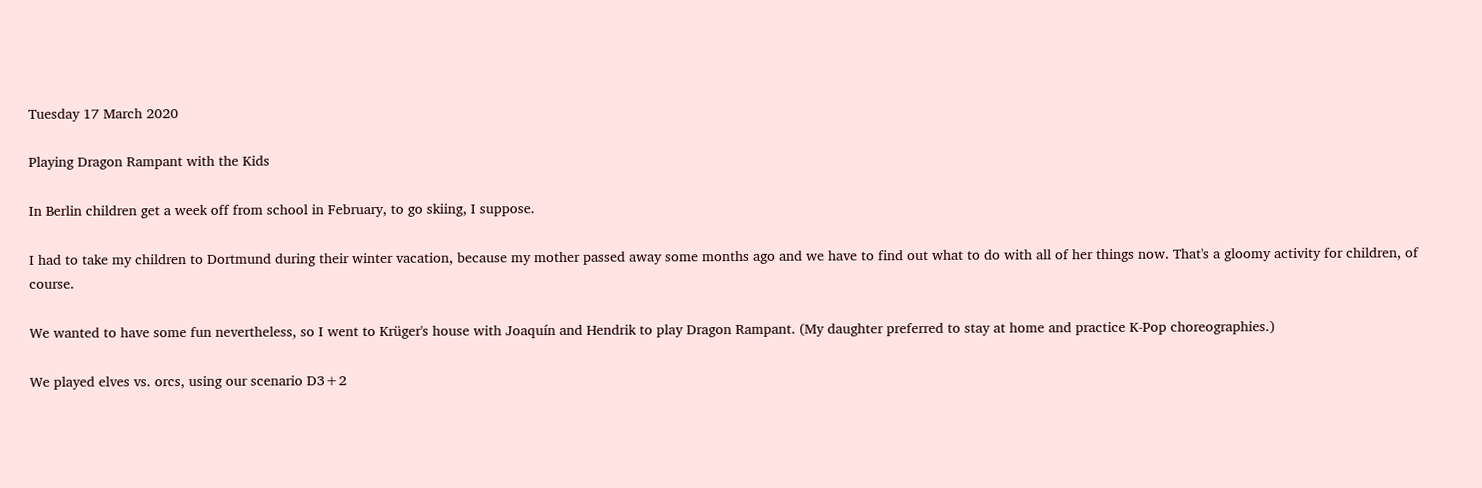Tuesday 17 March 2020

Playing Dragon Rampant with the Kids

In Berlin children get a week off from school in February, to go skiing, I suppose.

I had to take my children to Dortmund during their winter vacation, because my mother passed away some months ago and we have to find out what to do with all of her things now. That's a gloomy activity for children, of course.

We wanted to have some fun nevertheless, so I went to Krüger's house with Joaquín and Hendrik to play Dragon Rampant. (My daughter preferred to stay at home and practice K-Pop choreographies.)

We played elves vs. orcs, using our scenario D3+2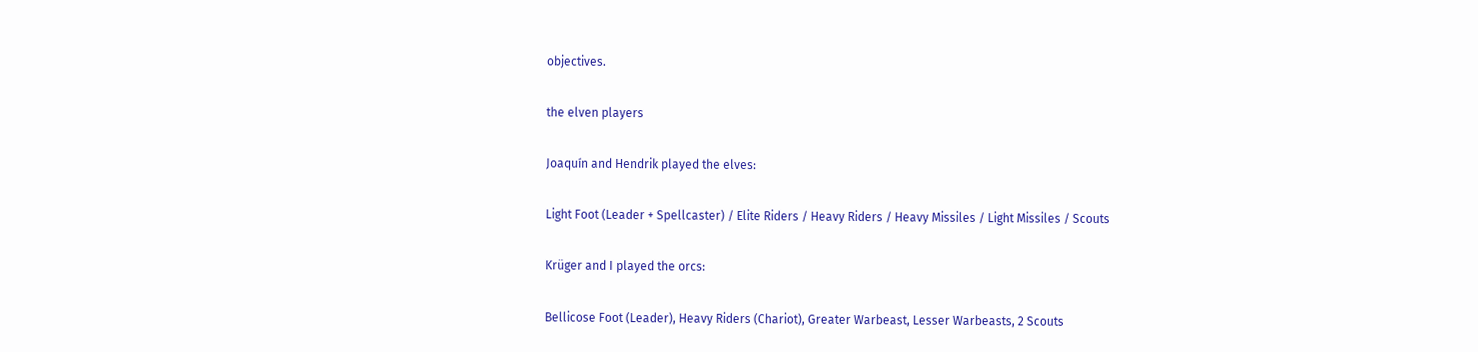objectives.

the elven players

Joaquín and Hendrik played the elves:

Light Foot (Leader + Spellcaster) / Elite Riders / Heavy Riders / Heavy Missiles / Light Missiles / Scouts

Krüger and I played the orcs:

Bellicose Foot (Leader), Heavy Riders (Chariot), Greater Warbeast, Lesser Warbeasts, 2 Scouts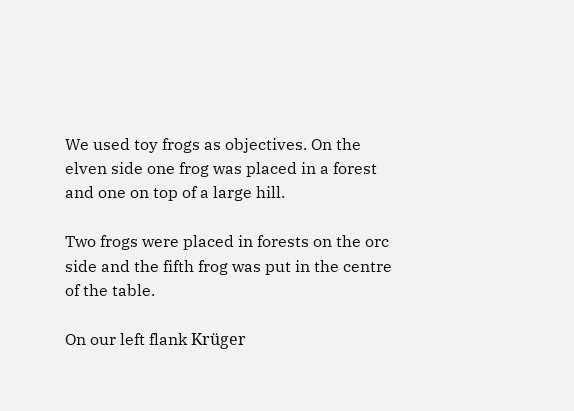We used toy frogs as objectives. On the elven side one frog was placed in a forest and one on top of a large hill.

Two frogs were placed in forests on the orc side and the fifth frog was put in the centre of the table.

On our left flank Krüger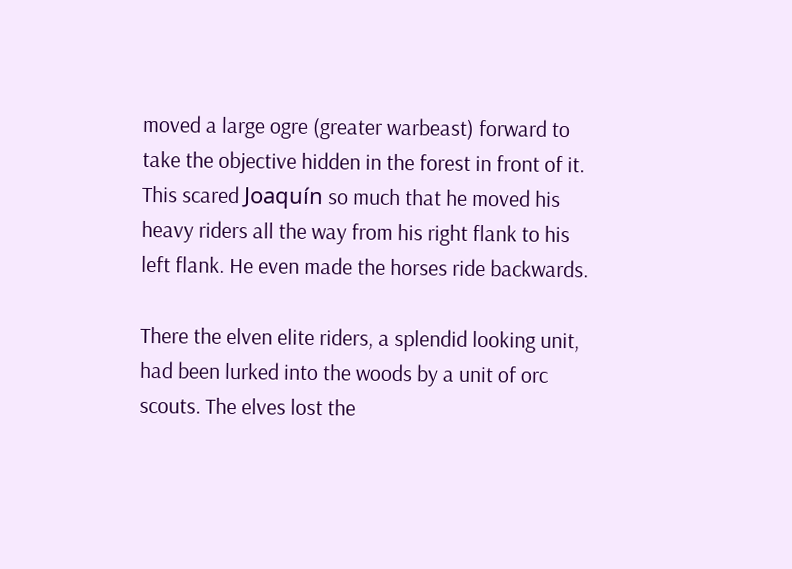moved a large ogre (greater warbeast) forward to take the objective hidden in the forest in front of it. This scared Joaquín so much that he moved his heavy riders all the way from his right flank to his left flank. He even made the horses ride backwards.

There the elven elite riders, a splendid looking unit, had been lurked into the woods by a unit of orc scouts. The elves lost the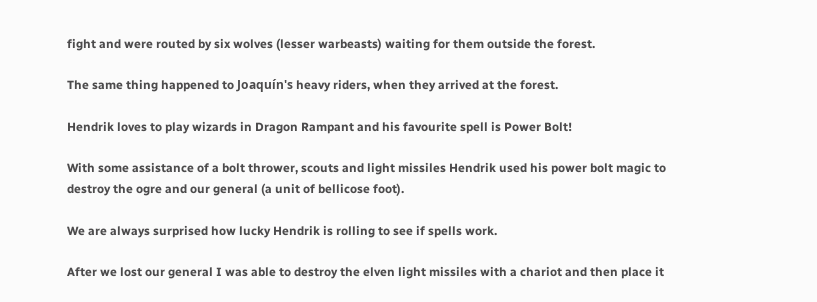fight and were routed by six wolves (lesser warbeasts) waiting for them outside the forest.

The same thing happened to Joaquín's heavy riders, when they arrived at the forest.

Hendrik loves to play wizards in Dragon Rampant and his favourite spell is Power Bolt!

With some assistance of a bolt thrower, scouts and light missiles Hendrik used his power bolt magic to destroy the ogre and our general (a unit of bellicose foot).

We are always surprised how lucky Hendrik is rolling to see if spells work.

After we lost our general I was able to destroy the elven light missiles with a chariot and then place it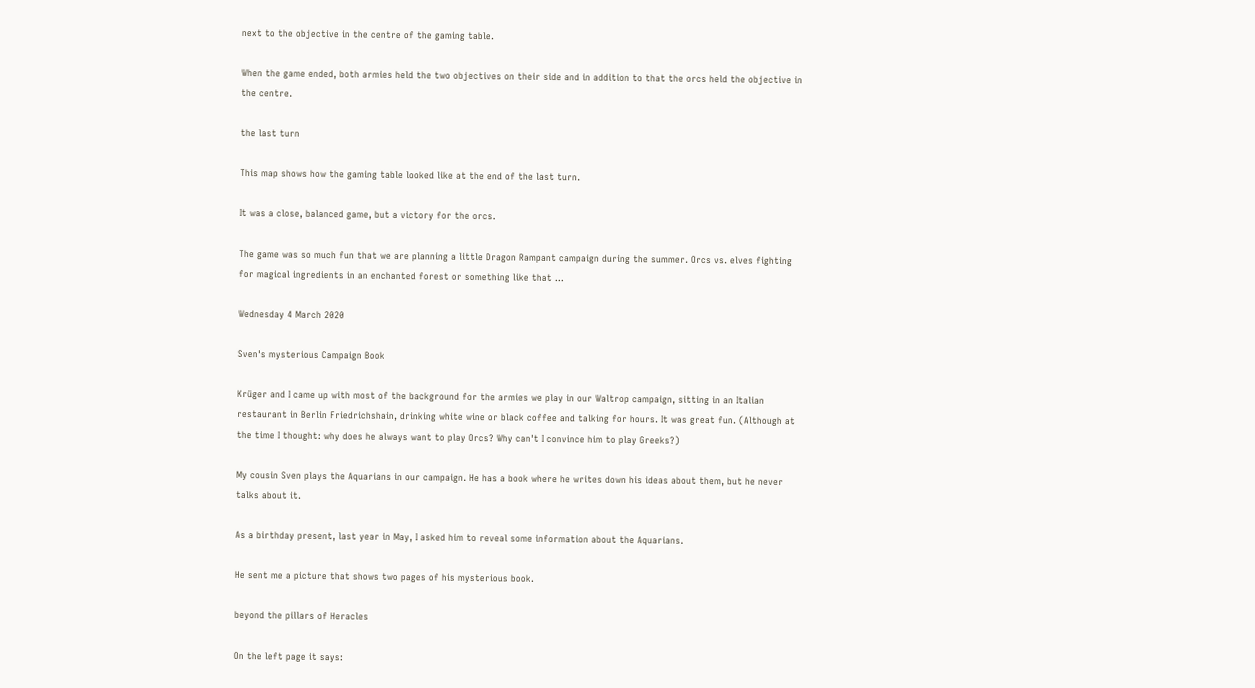next to the objective in the centre of the gaming table.

When the game ended, both armies held the two objectives on their side and in addition to that the orcs held the objective in the centre.

the last turn

This map shows how the gaming table looked like at the end of the last turn.

It was a close, balanced game, but a victory for the orcs.

The game was so much fun that we are planning a little Dragon Rampant campaign during the summer. Orcs vs. elves fighting for magical ingredients in an enchanted forest or something like that …

Wednesday 4 March 2020

Sven's mysterious Campaign Book

Krüger and I came up with most of the background for the armies we play in our Waltrop campaign, sitting in an Italian restaurant in Berlin Friedrichshain, drinking white wine or black coffee and talking for hours. It was great fun. (Although at the time I thought: why does he always want to play Orcs? Why can't I convince him to play Greeks?)

My cousin Sven plays the Aquarians in our campaign. He has a book where he writes down his ideas about them, but he never talks about it.

As a birthday present, last year in May, I asked him to reveal some information about the Aquarians.

He sent me a picture that shows two pages of his mysterious book.

beyond the pillars of Heracles

On the left page it says: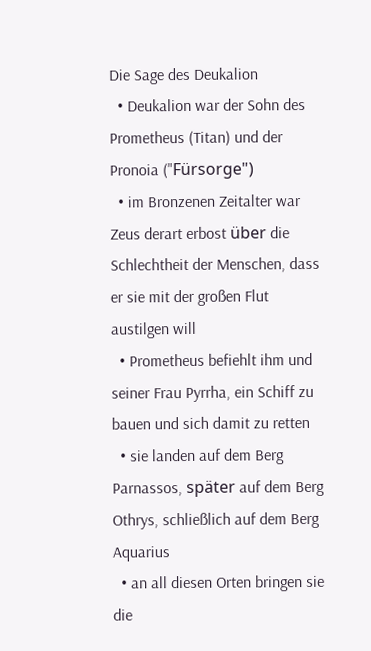Die Sage des Deukalion
  • Deukalion war der Sohn des Prometheus (Titan) und der Pronoia ("Fürsorge")
  • im Bronzenen Zeitalter war Zeus derart erbost über die Schlechtheit der Menschen, dass er sie mit der großen Flut austilgen will
  • Prometheus befiehlt ihm und seiner Frau Pyrrha, ein Schiff zu bauen und sich damit zu retten
  • sie landen auf dem Berg Parnassos, später auf dem Berg Othrys, schließlich auf dem Berg Aquarius
  • an all diesen Orten bringen sie die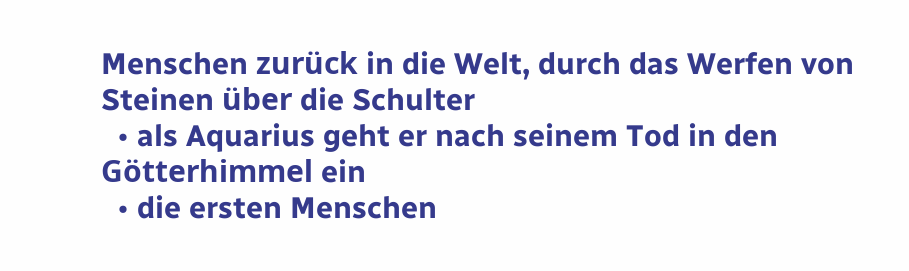Menschen zurück in die Welt, durch das Werfen von Steinen über die Schulter
  • als Aquarius geht er nach seinem Tod in den Götterhimmel ein
  • die ersten Menschen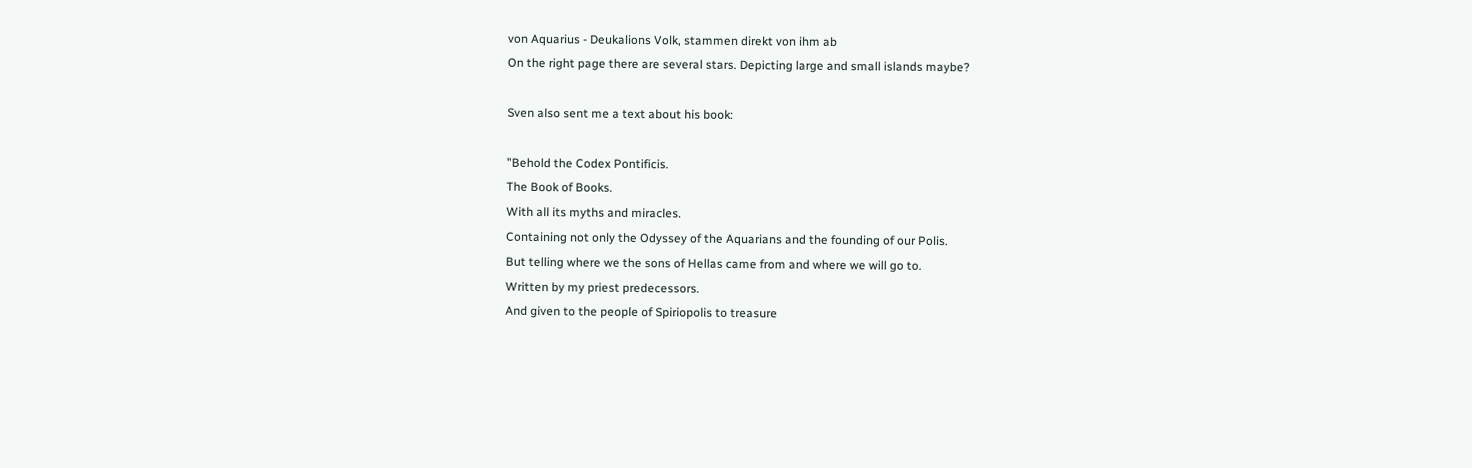von Aquarius - Deukalions Volk, stammen direkt von ihm ab
On the right page there are several stars. Depicting large and small islands maybe?

Sven also sent me a text about his book:

"Behold the Codex Pontificis.
The Book of Books.
With all its myths and miracles.
Containing not only the Odyssey of the Aquarians and the founding of our Polis.
But telling where we the sons of Hellas came from and where we will go to.
Written by my priest predecessors.
And given to the people of Spiriopolis to treasure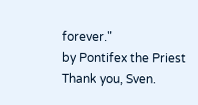forever."
by Pontifex the Priest
Thank you, Sven.